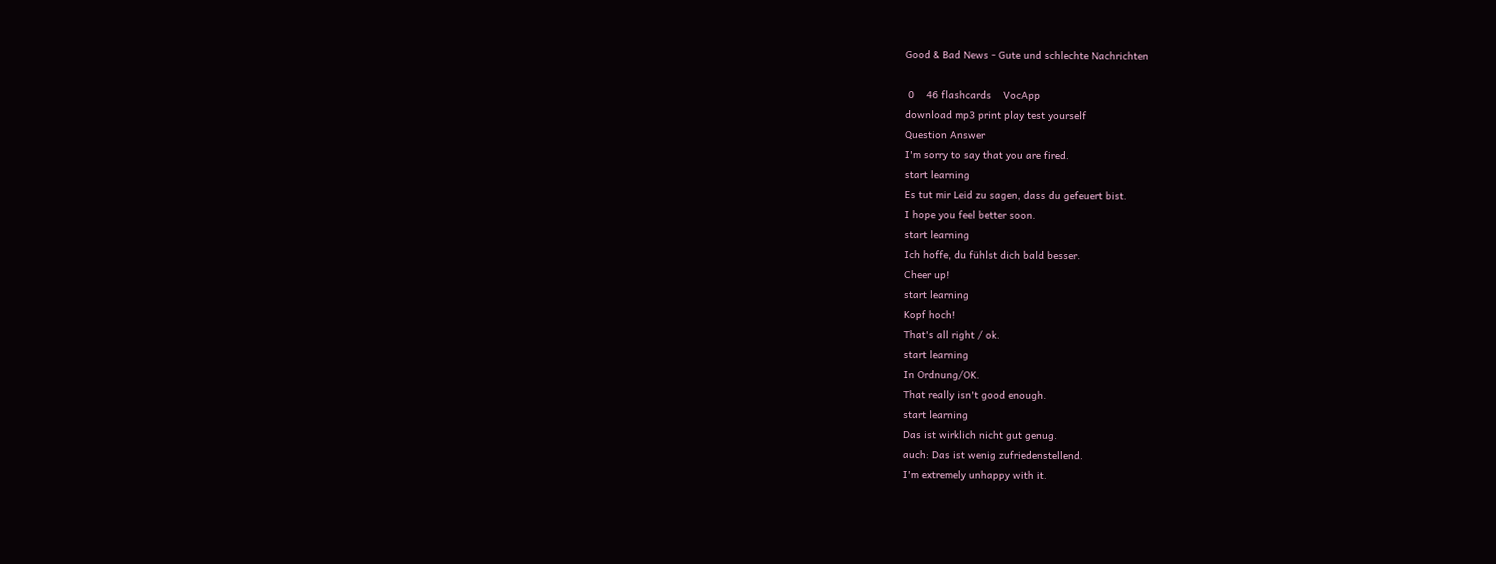Good & Bad News - Gute und schlechte Nachrichten

 0    46 flashcards    VocApp
download mp3 print play test yourself
Question Answer
I'm sorry to say that you are fired.
start learning
Es tut mir Leid zu sagen, dass du gefeuert bist.
I hope you feel better soon.
start learning
Ich hoffe, du fühlst dich bald besser.
Cheer up!
start learning
Kopf hoch!
That's all right / ok.
start learning
In Ordnung/OK.
That really isn't good enough.
start learning
Das ist wirklich nicht gut genug.
auch: Das ist wenig zufriedenstellend.
I'm extremely unhappy with it.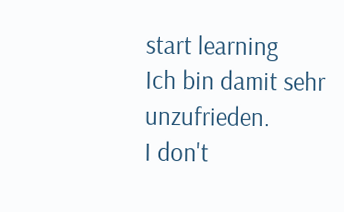start learning
Ich bin damit sehr unzufrieden.
I don't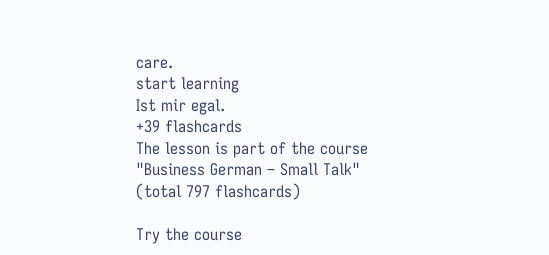care.
start learning
Ist mir egal.
+39 flashcards
The lesson is part of the course
"Business German – Small Talk"
(total 797 flashcards)

Try the course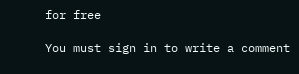for free

You must sign in to write a comment